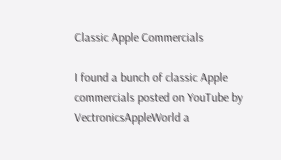Classic Apple Commercials

I found a bunch of classic Apple commercials posted on YouTube by VectronicsAppleWorld a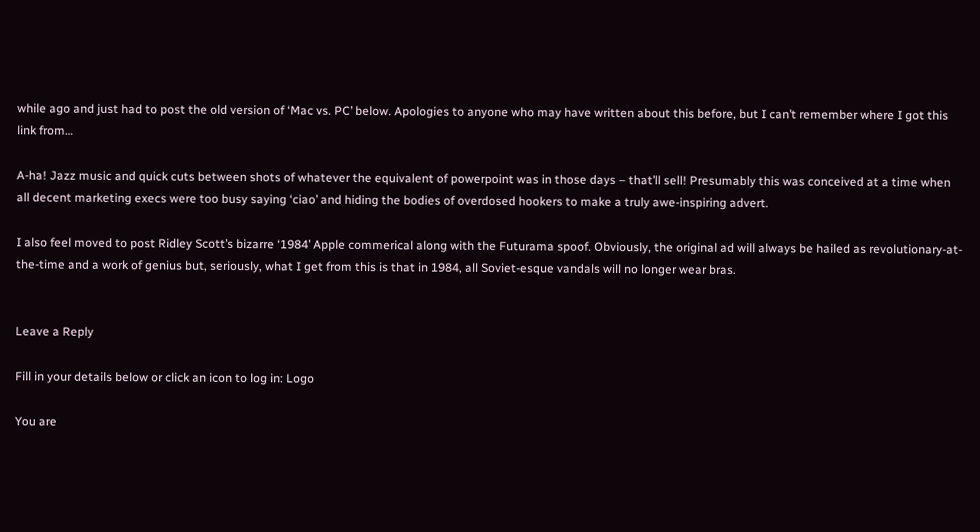while ago and just had to post the old version of ‘Mac vs. PC’ below. Apologies to anyone who may have written about this before, but I can’t remember where I got this link from…

A-ha! Jazz music and quick cuts between shots of whatever the equivalent of powerpoint was in those days – that’ll sell! Presumably this was conceived at a time when all decent marketing execs were too busy saying ‘ciao’ and hiding the bodies of overdosed hookers to make a truly awe-inspiring advert.

I also feel moved to post Ridley Scott’s bizarre ‘1984’ Apple commerical along with the Futurama spoof. Obviously, the original ad will always be hailed as revolutionary-at-the-time and a work of genius but, seriously, what I get from this is that in 1984, all Soviet-esque vandals will no longer wear bras.


Leave a Reply

Fill in your details below or click an icon to log in: Logo

You are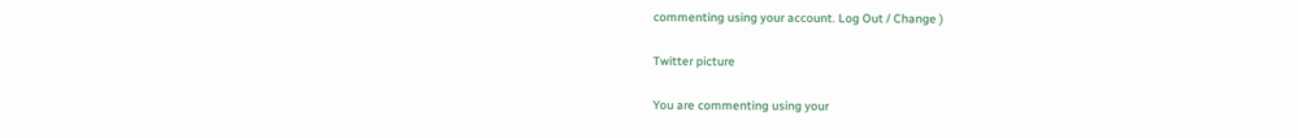commenting using your account. Log Out / Change )

Twitter picture

You are commenting using your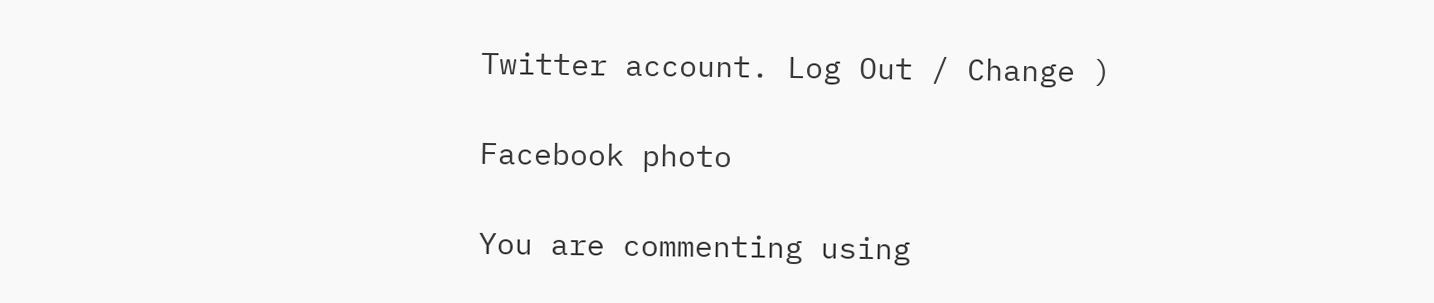Twitter account. Log Out / Change )

Facebook photo

You are commenting using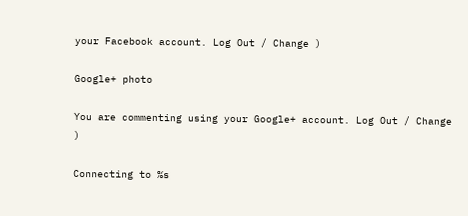your Facebook account. Log Out / Change )

Google+ photo

You are commenting using your Google+ account. Log Out / Change )

Connecting to %s